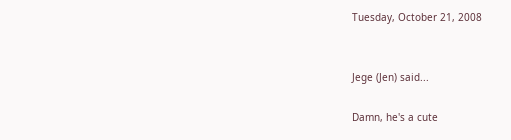Tuesday, October 21, 2008


Jege (Jen) said...

Damn, he's a cute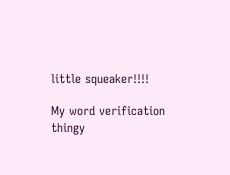little squeaker!!!!

My word verification thingy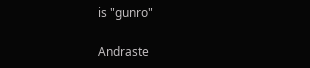is "gunro"

Andraste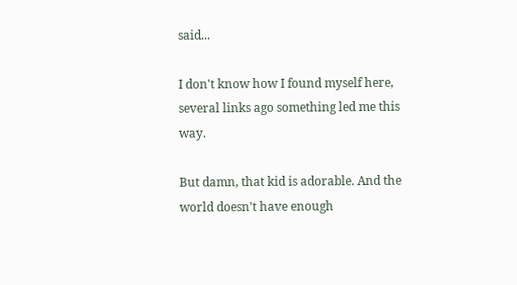said...

I don't know how I found myself here, several links ago something led me this way.

But damn, that kid is adorable. And the world doesn't have enough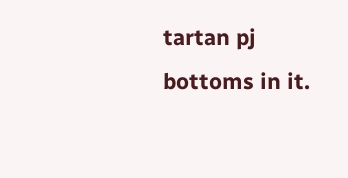tartan pj bottoms in it.